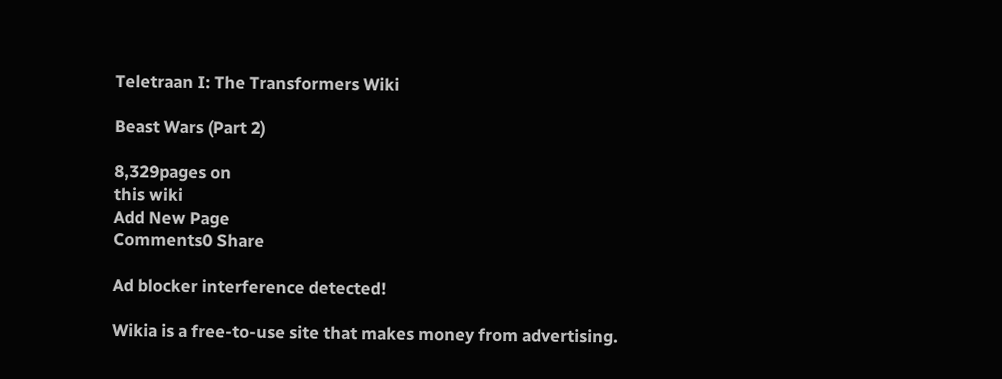Teletraan I: The Transformers Wiki

Beast Wars (Part 2)

8,329pages on
this wiki
Add New Page
Comments0 Share

Ad blocker interference detected!

Wikia is a free-to-use site that makes money from advertising.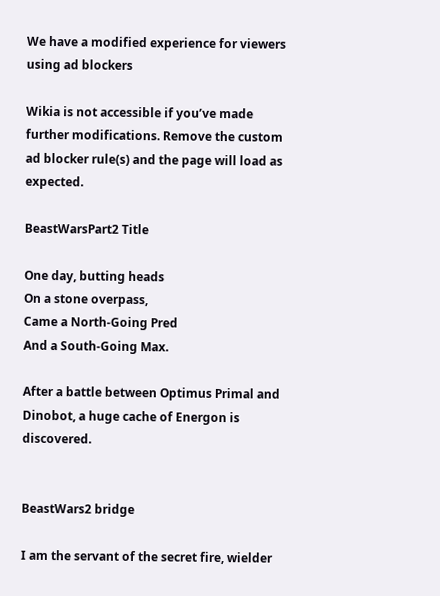We have a modified experience for viewers using ad blockers

Wikia is not accessible if you’ve made further modifications. Remove the custom ad blocker rule(s) and the page will load as expected.

BeastWarsPart2 Title

One day, butting heads
On a stone overpass,
Came a North-Going Pred
And a South-Going Max.

After a battle between Optimus Primal and Dinobot, a huge cache of Energon is discovered.


BeastWars2 bridge

I am the servant of the secret fire, wielder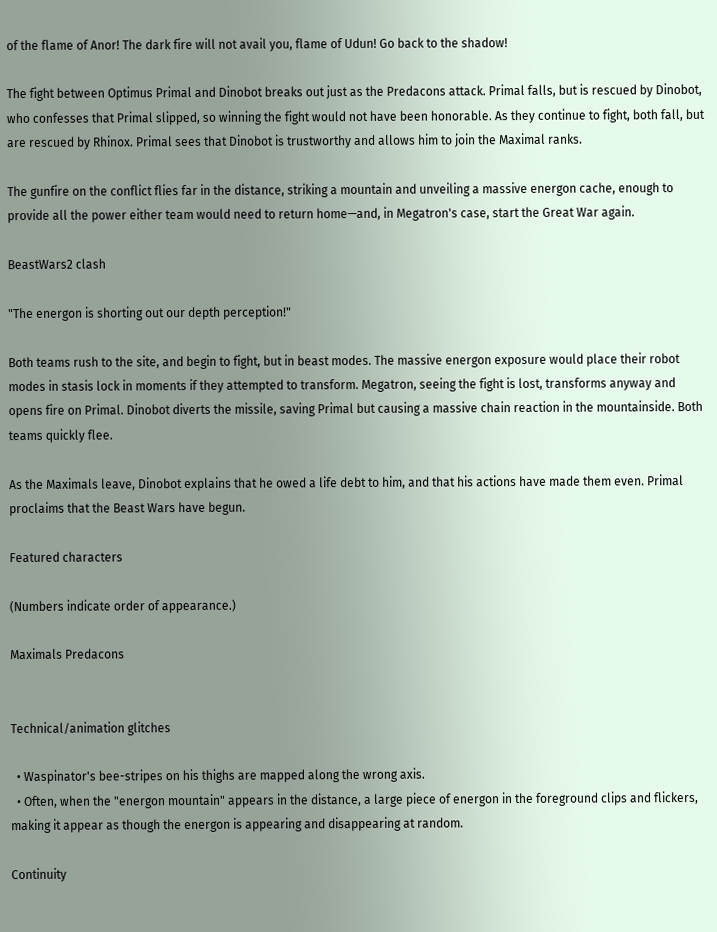of the flame of Anor! The dark fire will not avail you, flame of Udun! Go back to the shadow!

The fight between Optimus Primal and Dinobot breaks out just as the Predacons attack. Primal falls, but is rescued by Dinobot, who confesses that Primal slipped, so winning the fight would not have been honorable. As they continue to fight, both fall, but are rescued by Rhinox. Primal sees that Dinobot is trustworthy and allows him to join the Maximal ranks.

The gunfire on the conflict flies far in the distance, striking a mountain and unveiling a massive energon cache, enough to provide all the power either team would need to return home—and, in Megatron's case, start the Great War again.

BeastWars2 clash

"The energon is shorting out our depth perception!"

Both teams rush to the site, and begin to fight, but in beast modes. The massive energon exposure would place their robot modes in stasis lock in moments if they attempted to transform. Megatron, seeing the fight is lost, transforms anyway and opens fire on Primal. Dinobot diverts the missile, saving Primal but causing a massive chain reaction in the mountainside. Both teams quickly flee.

As the Maximals leave, Dinobot explains that he owed a life debt to him, and that his actions have made them even. Primal proclaims that the Beast Wars have begun.

Featured characters

(Numbers indicate order of appearance.)

Maximals Predacons


Technical/animation glitches

  • Waspinator's bee-stripes on his thighs are mapped along the wrong axis.
  • Often, when the "energon mountain" appears in the distance, a large piece of energon in the foreground clips and flickers, making it appear as though the energon is appearing and disappearing at random.

Continuity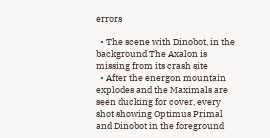errors

  • The scene with Dinobot, in the background The Axalon is missing from its crash site
  • After the energon mountain explodes and the Maximals are seen ducking for cover, every shot showing Optimus Primal and Dinobot in the foreground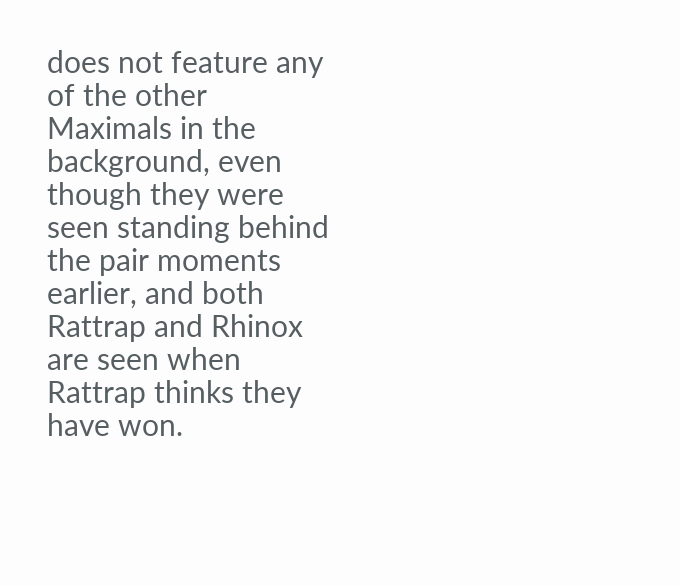does not feature any of the other Maximals in the background, even though they were seen standing behind the pair moments earlier, and both Rattrap and Rhinox are seen when Rattrap thinks they have won.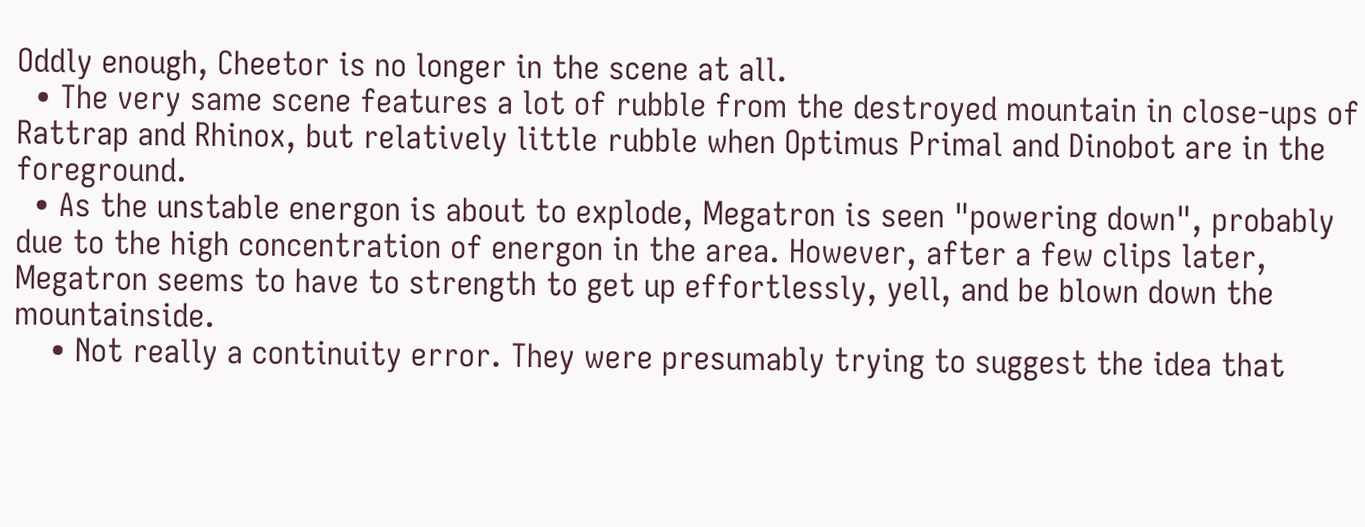Oddly enough, Cheetor is no longer in the scene at all.
  • The very same scene features a lot of rubble from the destroyed mountain in close-ups of Rattrap and Rhinox, but relatively little rubble when Optimus Primal and Dinobot are in the foreground.
  • As the unstable energon is about to explode, Megatron is seen "powering down", probably due to the high concentration of energon in the area. However, after a few clips later, Megatron seems to have to strength to get up effortlessly, yell, and be blown down the mountainside.
    • Not really a continuity error. They were presumably trying to suggest the idea that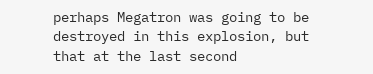perhaps Megatron was going to be destroyed in this explosion, but that at the last second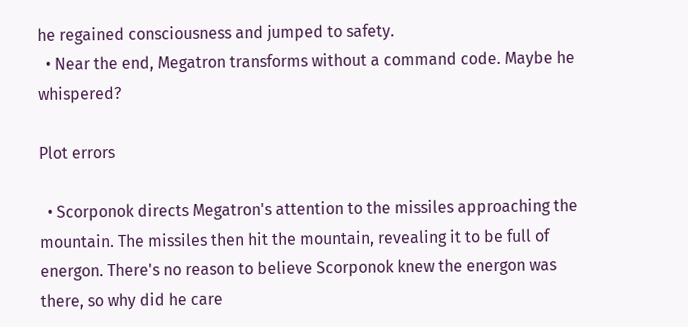he regained consciousness and jumped to safety.
  • Near the end, Megatron transforms without a command code. Maybe he whispered?

Plot errors

  • Scorponok directs Megatron's attention to the missiles approaching the mountain. The missiles then hit the mountain, revealing it to be full of energon. There's no reason to believe Scorponok knew the energon was there, so why did he care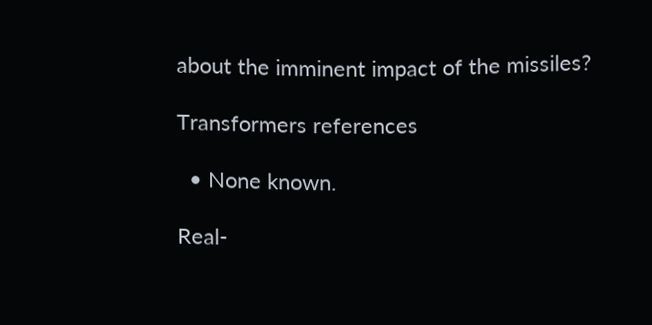about the imminent impact of the missiles?

Transformers references

  • None known.

Real-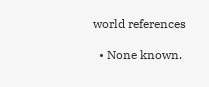world references

  • None known.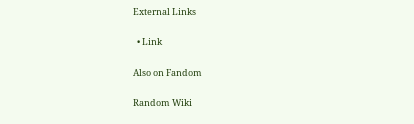External Links

  • Link

Also on Fandom

Random Wiki